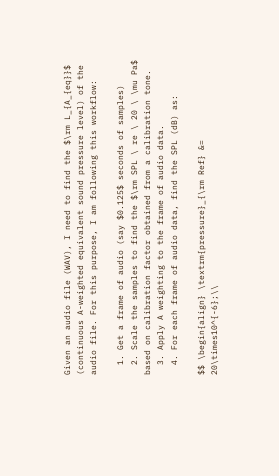Given an audio file (WAV), I need to find the $\rm L_{A_{eq}}$ (continuous A-weighted equivalent sound pressure level) of the audio file. For this purpose, I am following this workflow:

  1. Get a frame of audio (say $0.125$ seconds of samples)
  2. Scale the samples to find the $\rm SPL \ re \ 20 \ \mu Pa$ based on calibration factor obtained from a calibration tone.
  3. Apply A weighting to the frame of audio data.
  4. For each frame of audio data, find the SPL (dB) as:

$$ \begin{align} \textrm{pressure}_{\rm Ref} &= 20\times10^{-6};\\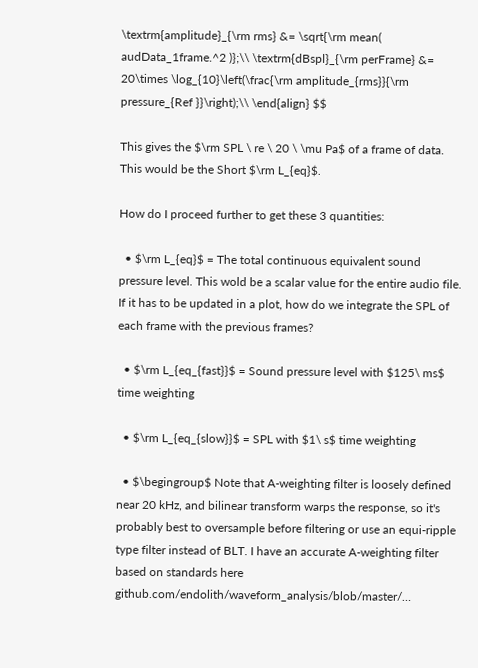\textrm{amplitude}_{\rm rms} &= \sqrt{\rm mean( audData_1frame.^2 )};\\ \textrm{dBspl}_{\rm perFrame} &= 20\times \log_{10}\left(\frac{\rm amplitude_{rms}}{\rm pressure_{Ref }}\right);\\ \end{align} $$

This gives the $\rm SPL \ re \ 20 \ \mu Pa$ of a frame of data. This would be the Short $\rm L_{eq}$.

How do I proceed further to get these 3 quantities:

  • $\rm L_{eq}$ = The total continuous equivalent sound pressure level. This wold be a scalar value for the entire audio file. If it has to be updated in a plot, how do we integrate the SPL of each frame with the previous frames?

  • $\rm L_{eq_{fast}}$ = Sound pressure level with $125\ ms$ time weighting

  • $\rm L_{eq_{slow}}$ = SPL with $1\ s$ time weighting

  • $\begingroup$ Note that A-weighting filter is loosely defined near 20 kHz, and bilinear transform warps the response, so it's probably best to oversample before filtering or use an equi-ripple type filter instead of BLT. I have an accurate A-weighting filter based on standards here github.com/endolith/waveform_analysis/blob/master/…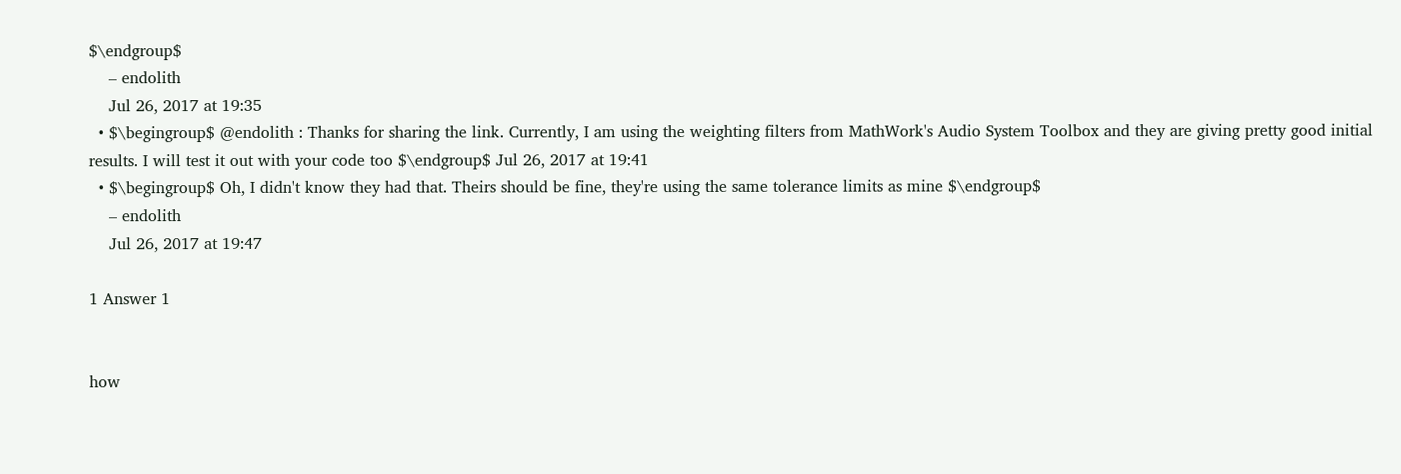$\endgroup$
    – endolith
    Jul 26, 2017 at 19:35
  • $\begingroup$ @endolith : Thanks for sharing the link. Currently, I am using the weighting filters from MathWork's Audio System Toolbox and they are giving pretty good initial results. I will test it out with your code too $\endgroup$ Jul 26, 2017 at 19:41
  • $\begingroup$ Oh, I didn't know they had that. Theirs should be fine, they're using the same tolerance limits as mine $\endgroup$
    – endolith
    Jul 26, 2017 at 19:47

1 Answer 1


how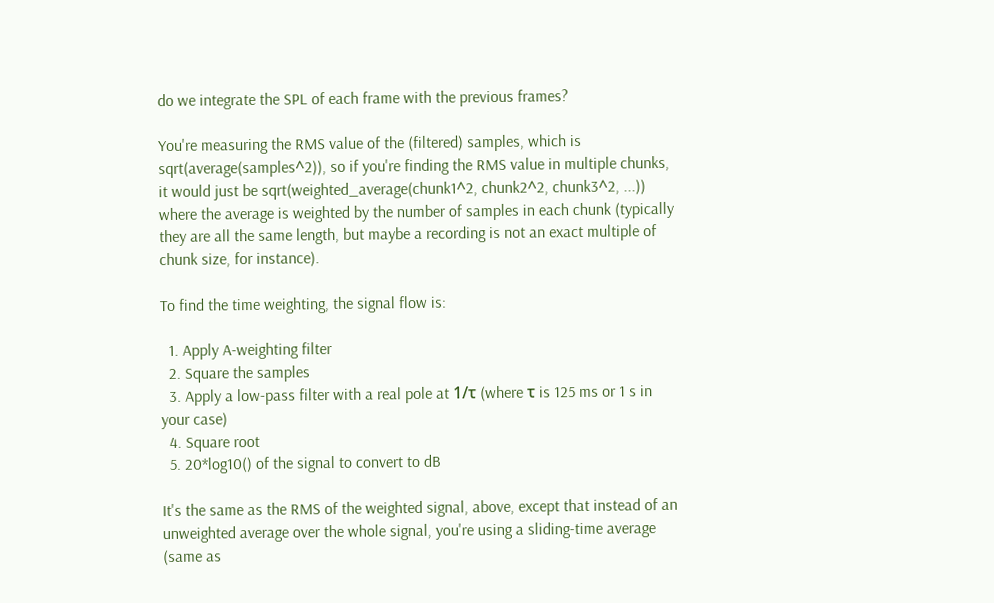do we integrate the SPL of each frame with the previous frames?

You're measuring the RMS value of the (filtered) samples, which is sqrt(average(samples^2)), so if you're finding the RMS value in multiple chunks, it would just be sqrt(weighted_average(chunk1^2, chunk2^2, chunk3^2, ...)) where the average is weighted by the number of samples in each chunk (typically they are all the same length, but maybe a recording is not an exact multiple of chunk size, for instance).

To find the time weighting, the signal flow is:

  1. Apply A-weighting filter
  2. Square the samples
  3. Apply a low-pass filter with a real pole at 1/τ (where τ is 125 ms or 1 s in your case)
  4. Square root
  5. 20*log10() of the signal to convert to dB

It's the same as the RMS of the weighted signal, above, except that instead of an unweighted average over the whole signal, you're using a sliding-time average (same as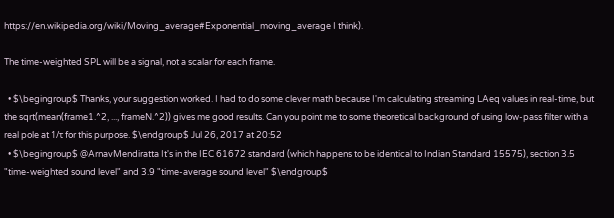https://en.wikipedia.org/wiki/Moving_average#Exponential_moving_average I think).

The time-weighted SPL will be a signal, not a scalar for each frame.

  • $\begingroup$ Thanks, your suggestion worked. I had to do some clever math because I'm calculating streaming LAeq values in real-time, but the sqrt(mean(frame1.^2, ..., frameN.^2)) gives me good results. Can you point me to some theoretical background of using low-pass filter with a real pole at 1/τ for this purpose. $\endgroup$ Jul 26, 2017 at 20:52
  • $\begingroup$ @ArnavMendiratta It's in the IEC 61672 standard (which happens to be identical to Indian Standard 15575), section 3.5 "time-weighted sound level" and 3.9 "time-average sound level" $\endgroup$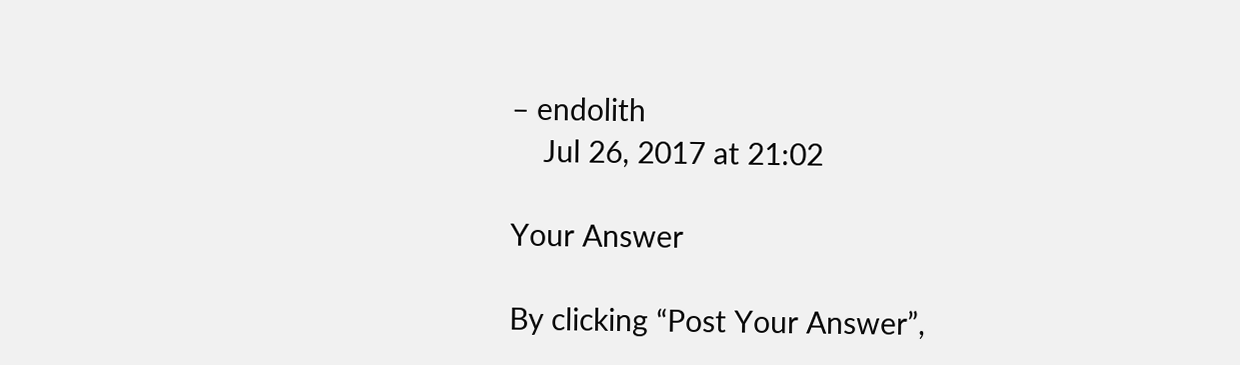– endolith
    Jul 26, 2017 at 21:02

Your Answer

By clicking “Post Your Answer”,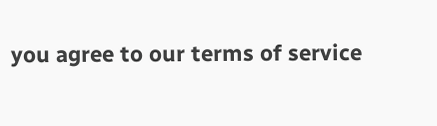you agree to our terms of service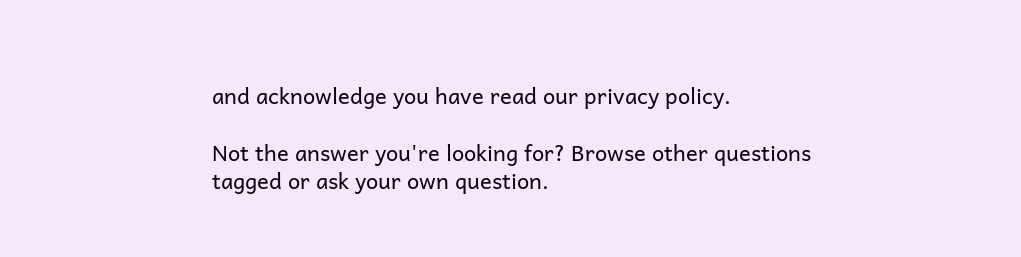and acknowledge you have read our privacy policy.

Not the answer you're looking for? Browse other questions tagged or ask your own question.